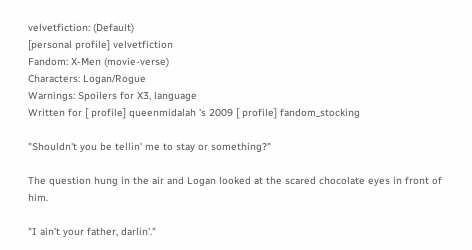velvetfiction: (Default)
[personal profile] velvetfiction
Fandom: X-Men (movie-verse)
Characters: Logan/Rogue
Warnings: Spoilers for X3, language
Written for [ profile] queenmidalah 's 2009 [ profile] fandom_stocking

"Shouldn't you be tellin' me to stay or something?"

The question hung in the air and Logan looked at the scared chocolate eyes in front of him.

"I ain't your father, darlin'."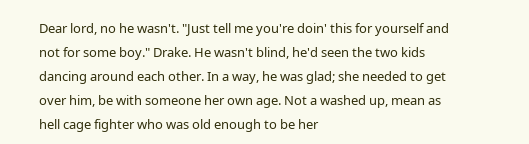Dear lord, no he wasn't. "Just tell me you're doin' this for yourself and not for some boy." Drake. He wasn't blind, he'd seen the two kids dancing around each other. In a way, he was glad; she needed to get over him, be with someone her own age. Not a washed up, mean as hell cage fighter who was old enough to be her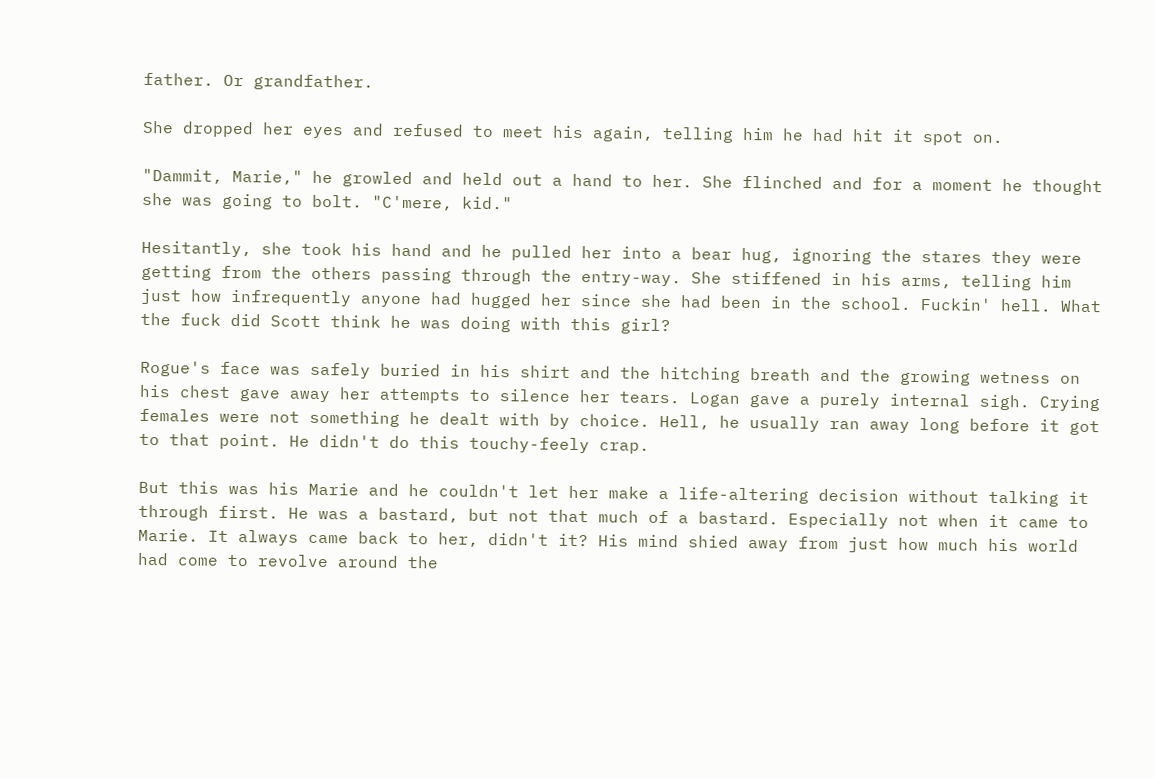father. Or grandfather.

She dropped her eyes and refused to meet his again, telling him he had hit it spot on.

"Dammit, Marie," he growled and held out a hand to her. She flinched and for a moment he thought she was going to bolt. "C'mere, kid."

Hesitantly, she took his hand and he pulled her into a bear hug, ignoring the stares they were getting from the others passing through the entry-way. She stiffened in his arms, telling him just how infrequently anyone had hugged her since she had been in the school. Fuckin' hell. What the fuck did Scott think he was doing with this girl?

Rogue's face was safely buried in his shirt and the hitching breath and the growing wetness on his chest gave away her attempts to silence her tears. Logan gave a purely internal sigh. Crying females were not something he dealt with by choice. Hell, he usually ran away long before it got to that point. He didn't do this touchy-feely crap.

But this was his Marie and he couldn't let her make a life-altering decision without talking it through first. He was a bastard, but not that much of a bastard. Especially not when it came to Marie. It always came back to her, didn't it? His mind shied away from just how much his world had come to revolve around the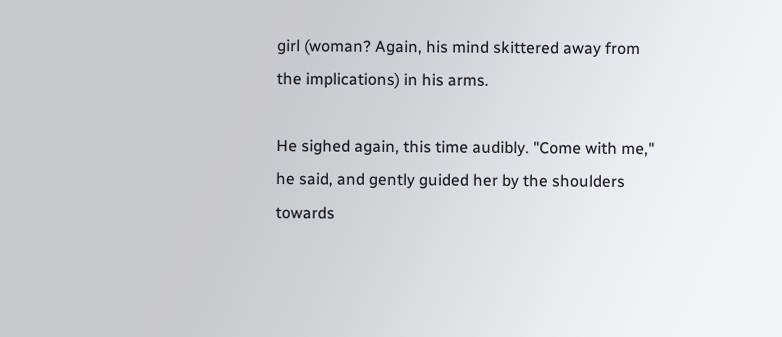girl (woman? Again, his mind skittered away from the implications) in his arms.

He sighed again, this time audibly. "Come with me," he said, and gently guided her by the shoulders towards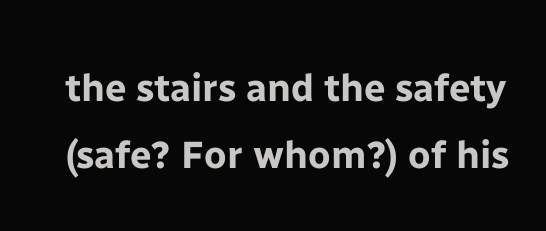the stairs and the safety (safe? For whom?) of his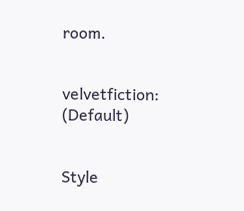room.


velvetfiction: (Default)


Style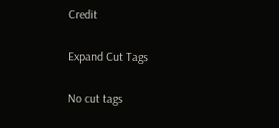Credit

Expand Cut Tags

No cut tags